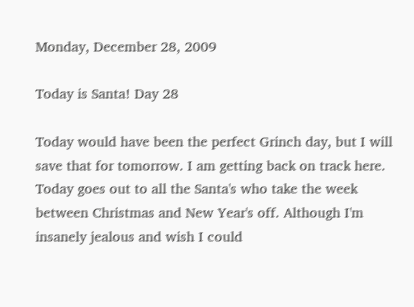Monday, December 28, 2009

Today is Santa! Day 28

Today would have been the perfect Grinch day, but I will save that for tomorrow. I am getting back on track here. Today goes out to all the Santa's who take the week between Christmas and New Year's off. Although I'm insanely jealous and wish I could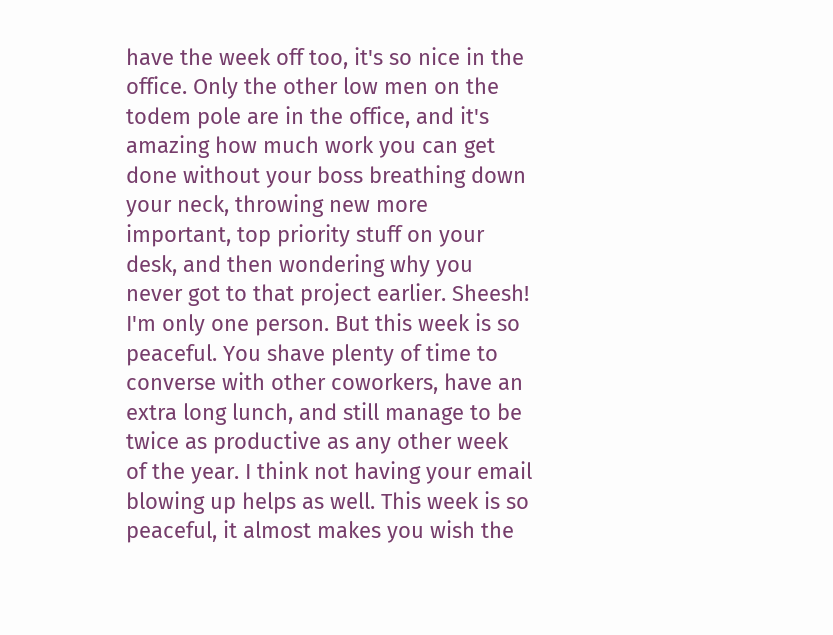have the week off too, it's so nice in the office. Only the other low men on the todem pole are in the office, and it's amazing how much work you can get done without your boss breathing down your neck, throwing new more important, top priority stuff on your desk, and then wondering why you never got to that project earlier. Sheesh! I'm only one person. But this week is so peaceful. You shave plenty of time to converse with other coworkers, have an extra long lunch, and still manage to be twice as productive as any other week of the year. I think not having your email blowing up helps as well. This week is so peaceful, it almost makes you wish the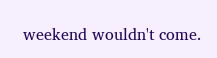weekend wouldn't come.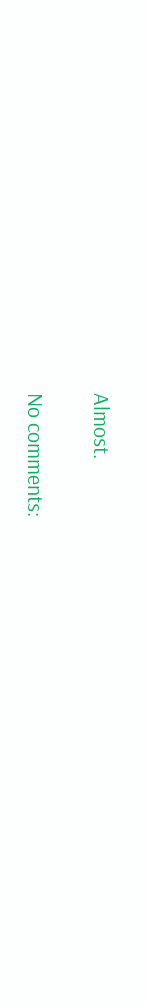Almost.

No comments: